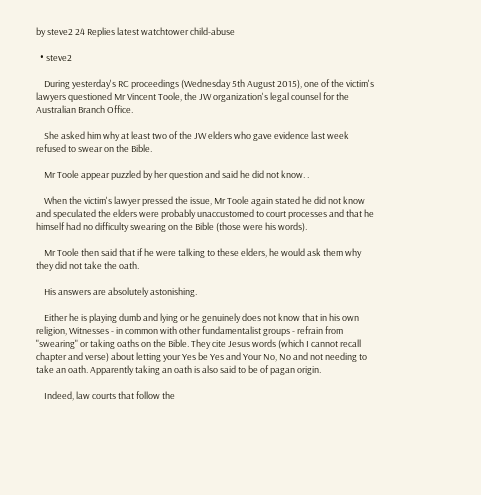by steve2 24 Replies latest watchtower child-abuse

  • steve2

    During yesterday's RC proceedings (Wednesday 5th August 2015), one of the victim's lawyers questioned Mr Vincent Toole, the JW organization's legal counsel for the Australian Branch Office.

    She asked him why at least two of the JW elders who gave evidence last week refused to swear on the Bible.

    Mr Toole appear puzzled by her question and said he did not know. .

    When the victim's lawyer pressed the issue, Mr Toole again stated he did not know and speculated the elders were probably unaccustomed to court processes and that he himself had no difficulty swearing on the Bible (those were his words).

    Mr Toole then said that if he were talking to these elders, he would ask them why they did not take the oath.

    His answers are absolutely astonishing.

    Either he is playing dumb and lying or he genuinely does not know that in his own religion, Witnesses - in common with other fundamentalist groups - refrain from "swearing" or taking oaths on the Bible. They cite Jesus words (which I cannot recall chapter and verse) about letting your Yes be Yes and Your No, No and not needing to take an oath. Apparently taking an oath is also said to be of pagan origin.

    Indeed, law courts that follow the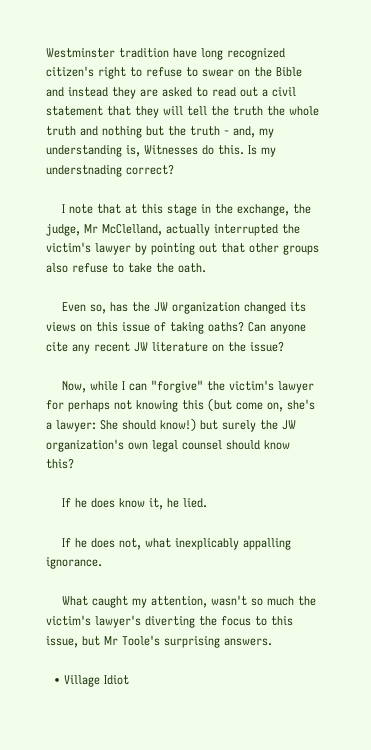Westminster tradition have long recognized citizen's right to refuse to swear on the Bible and instead they are asked to read out a civil statement that they will tell the truth the whole truth and nothing but the truth - and, my understanding is, Witnesses do this. Is my understnading correct?

    I note that at this stage in the exchange, the judge, Mr McClelland, actually interrupted the victim's lawyer by pointing out that other groups also refuse to take the oath.

    Even so, has the JW organization changed its views on this issue of taking oaths? Can anyone cite any recent JW literature on the issue?

    Now, while I can "forgive" the victim's lawyer for perhaps not knowing this (but come on, she's a lawyer: She should know!) but surely the JW organization's own legal counsel should know this?

    If he does know it, he lied.

    If he does not, what inexplicably appalling ignorance.

    What caught my attention, wasn't so much the victim's lawyer's diverting the focus to this issue, but Mr Toole's surprising answers.

  • Village Idiot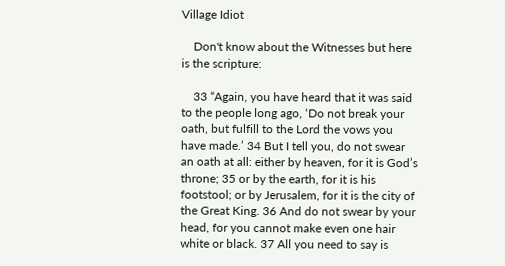Village Idiot

    Don't know about the Witnesses but here is the scripture:

    33 “Again, you have heard that it was said to the people long ago, ‘Do not break your oath, but fulfill to the Lord the vows you have made.’ 34 But I tell you, do not swear an oath at all: either by heaven, for it is God’s throne; 35 or by the earth, for it is his footstool; or by Jerusalem, for it is the city of the Great King. 36 And do not swear by your head, for you cannot make even one hair white or black. 37 All you need to say is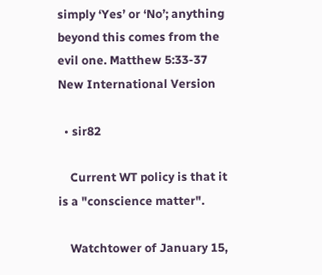simply ‘Yes’ or ‘No’; anything beyond this comes from the evil one. Matthew 5:33-37 New International Version

  • sir82

    Current WT policy is that it is a "conscience matter".

    Watchtower of January 15,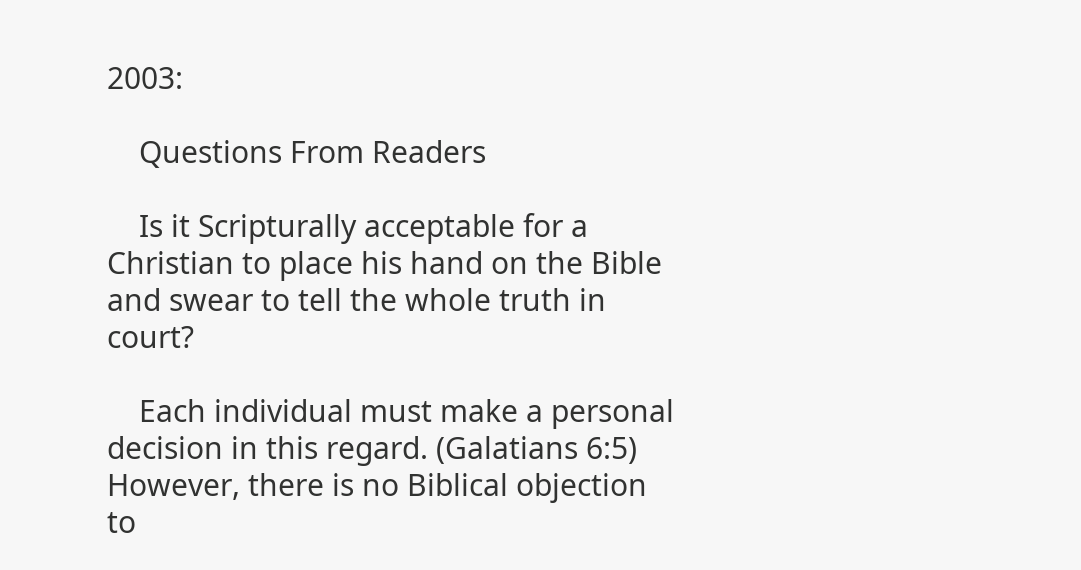2003:

    Questions From Readers

    Is it Scripturally acceptable for a Christian to place his hand on the Bible and swear to tell the whole truth in court?

    Each individual must make a personal decision in this regard. (Galatians 6:5) However, there is no Biblical objection to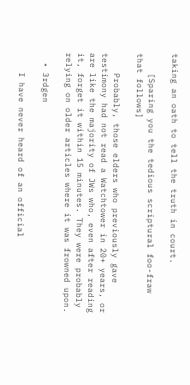taking an oath to tell the truth in court.

    [Sparing you the tedious scriptural foo-fraw that follows]

    Probably, those elders who previously gave testimony had not read a Watchtower in 20+ years, or are like the majority of JWs who, even after reading it, forget it within 15 minutes. They were probably relying on older articles where it was frowned upon.

  • 3rdgen

    I have never heard of an official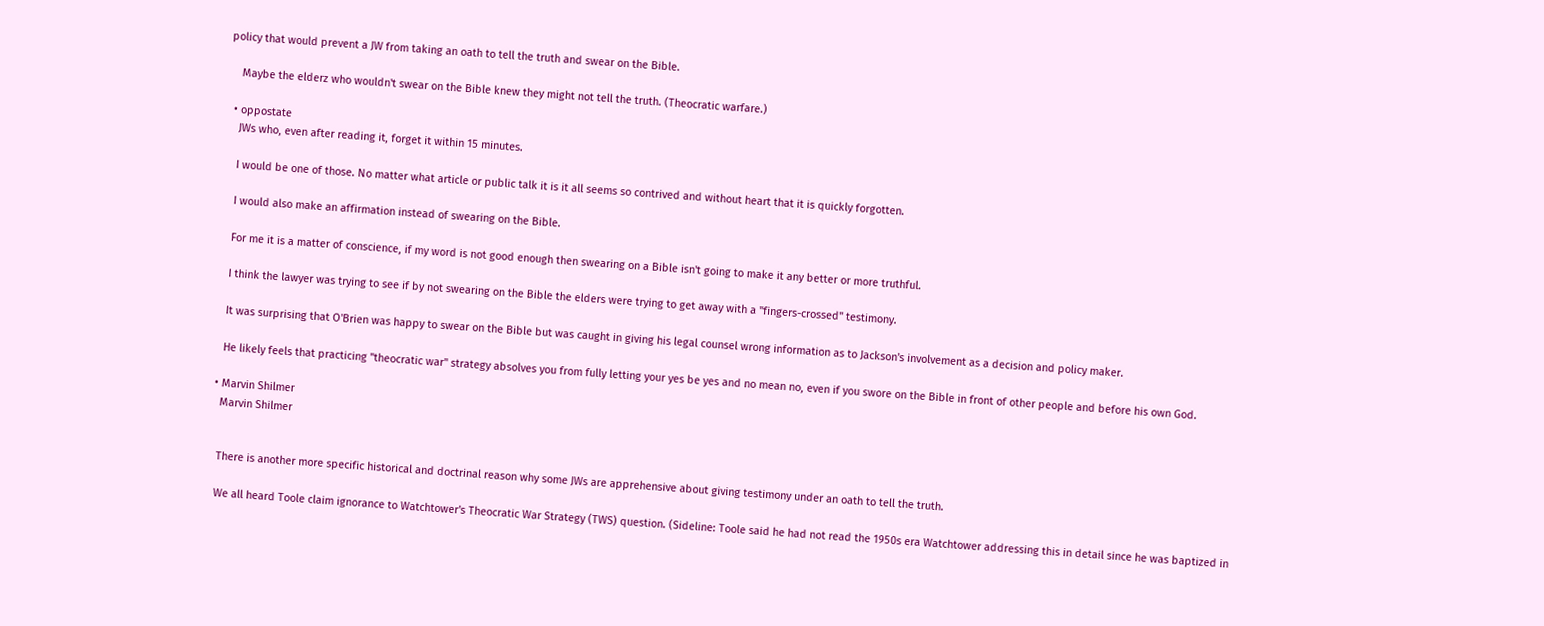policy that would prevent a JW from taking an oath to tell the truth and swear on the Bible.

    Maybe the elderz who wouldn't swear on the Bible knew they might not tell the truth. (Theocratic warfare.)

  • oppostate
    JWs who, even after reading it, forget it within 15 minutes.

    I would be one of those. No matter what article or public talk it is it all seems so contrived and without heart that it is quickly forgotten.

    I would also make an affirmation instead of swearing on the Bible.

    For me it is a matter of conscience, if my word is not good enough then swearing on a Bible isn't going to make it any better or more truthful.

    I think the lawyer was trying to see if by not swearing on the Bible the elders were trying to get away with a "fingers-crossed" testimony.

    It was surprising that O'Brien was happy to swear on the Bible but was caught in giving his legal counsel wrong information as to Jackson's involvement as a decision and policy maker.

    He likely feels that practicing "theocratic war" strategy absolves you from fully letting your yes be yes and no mean no, even if you swore on the Bible in front of other people and before his own God.

  • Marvin Shilmer
    Marvin Shilmer


    There is another more specific historical and doctrinal reason why some JWs are apprehensive about giving testimony under an oath to tell the truth.

    We all heard Toole claim ignorance to Watchtower's Theocratic War Strategy (TWS) question. (Sideline: Toole said he had not read the 1950s era Watchtower addressing this in detail since he was baptized in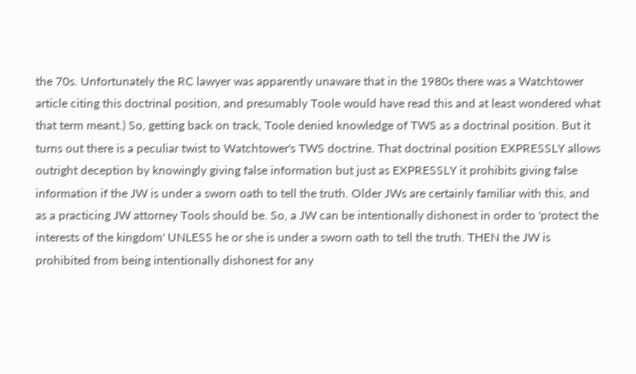the 70s. Unfortunately the RC lawyer was apparently unaware that in the 1980s there was a Watchtower article citing this doctrinal position, and presumably Toole would have read this and at least wondered what that term meant.) So, getting back on track, Toole denied knowledge of TWS as a doctrinal position. But it turns out there is a peculiar twist to Watchtower's TWS doctrine. That doctrinal position EXPRESSLY allows outright deception by knowingly giving false information but just as EXPRESSLY it prohibits giving false information if the JW is under a sworn oath to tell the truth. Older JWs are certainly familiar with this, and as a practicing JW attorney Tools should be. So, a JW can be intentionally dishonest in order to 'protect the interests of the kingdom' UNLESS he or she is under a sworn oath to tell the truth. THEN the JW is prohibited from being intentionally dishonest for any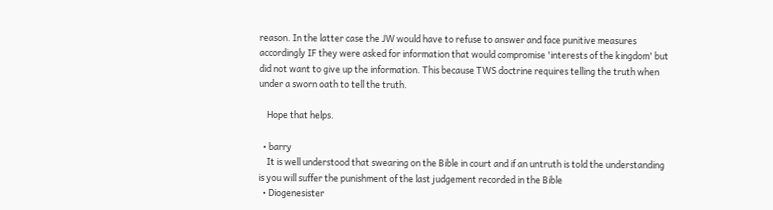reason. In the latter case the JW would have to refuse to answer and face punitive measures accordingly IF they were asked for information that would compromise 'interests of the kingdom' but did not want to give up the information. This because TWS doctrine requires telling the truth when under a sworn oath to tell the truth.

    Hope that helps.

  • barry
    It is well understood that swearing on the Bible in court and if an untruth is told the understanding is you will suffer the punishment of the last judgement recorded in the Bible
  • Diogenesister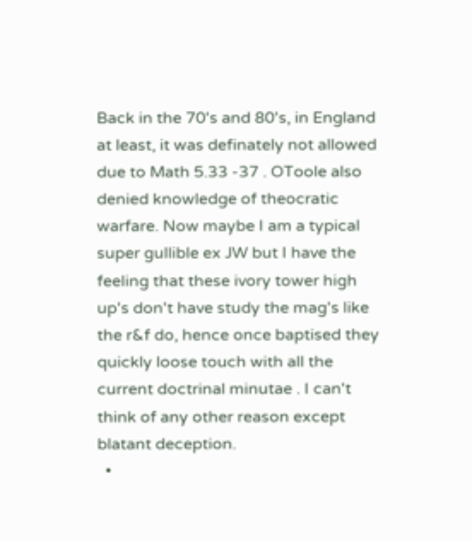Back in the 70's and 80's, in England at least, it was definately not allowed due to Math 5.33 -37 . OToole also denied knowledge of theocratic warfare. Now maybe I am a typical super gullible ex JW but I have the feeling that these ivory tower high up's don't have study the mag's like the r&f do, hence once baptised they quickly loose touch with all the current doctrinal minutae . I can't think of any other reason except blatant deception.
  •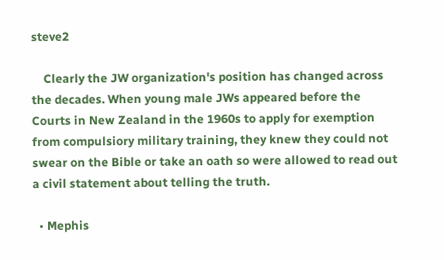steve2

    Clearly the JW organization's position has changed across the decades. When young male JWs appeared before the Courts in New Zealand in the 1960s to apply for exemption from compulsiory military training, they knew they could not swear on the Bible or take an oath so were allowed to read out a civil statement about telling the truth.

  • Mephis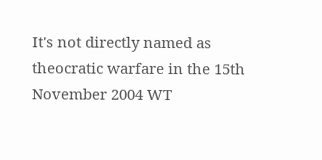It's not directly named as theocratic warfare in the 15th November 2004 WT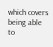which covers being able to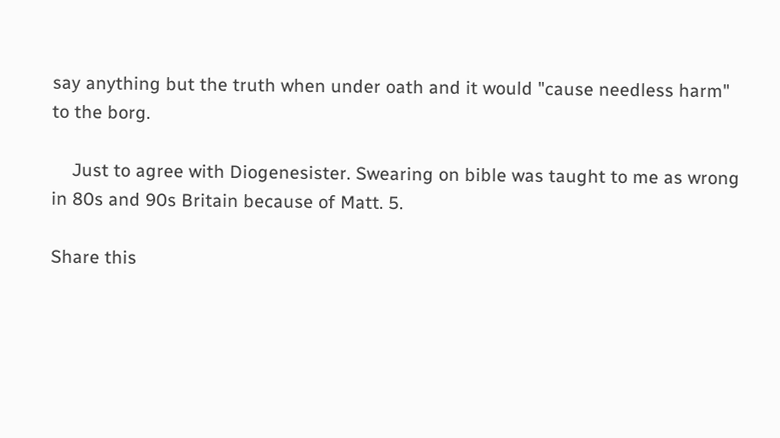say anything but the truth when under oath and it would "cause needless harm" to the borg.

    Just to agree with Diogenesister. Swearing on bible was taught to me as wrong in 80s and 90s Britain because of Matt. 5.

Share this